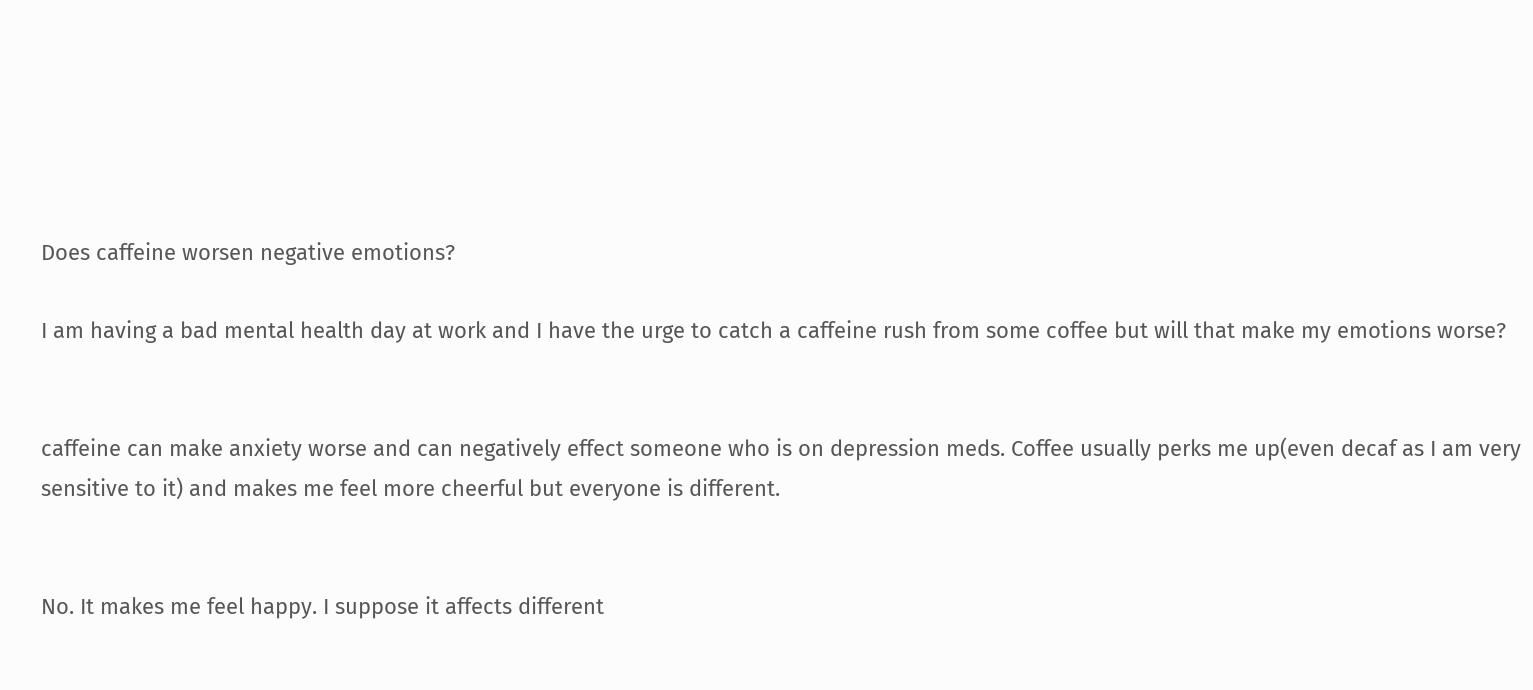Does caffeine worsen negative emotions?

I am having a bad mental health day at work and I have the urge to catch a caffeine rush from some coffee but will that make my emotions worse?


caffeine can make anxiety worse and can negatively effect someone who is on depression meds. Coffee usually perks me up(even decaf as I am very sensitive to it) and makes me feel more cheerful but everyone is different.


No. It makes me feel happy. I suppose it affects different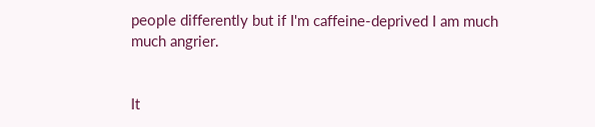people differently but if I'm caffeine-deprived I am much much angrier.


It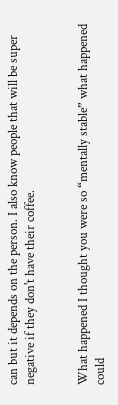can but it depends on the person. I also know people that will be super negative if they don't have their coffee.


What happened I thought you were so “mentally stable” what happened could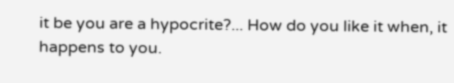it be you are a hypocrite?... How do you like it when, it happens to you.